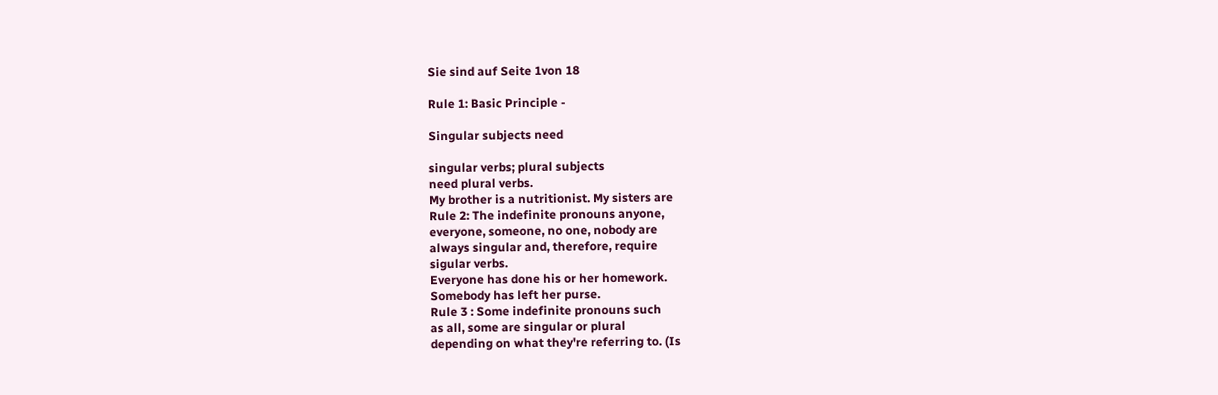Sie sind auf Seite 1von 18

Rule 1: Basic Principle -

Singular subjects need

singular verbs; plural subjects
need plural verbs.
My brother is a nutritionist. My sisters are
Rule 2: The indefinite pronouns anyone,
everyone, someone, no one, nobody are
always singular and, therefore, require
sigular verbs.
Everyone has done his or her homework.
Somebody has left her purse.
Rule 3 : Some indefinite pronouns such
as all, some are singular or plural
depending on what they're referring to. (Is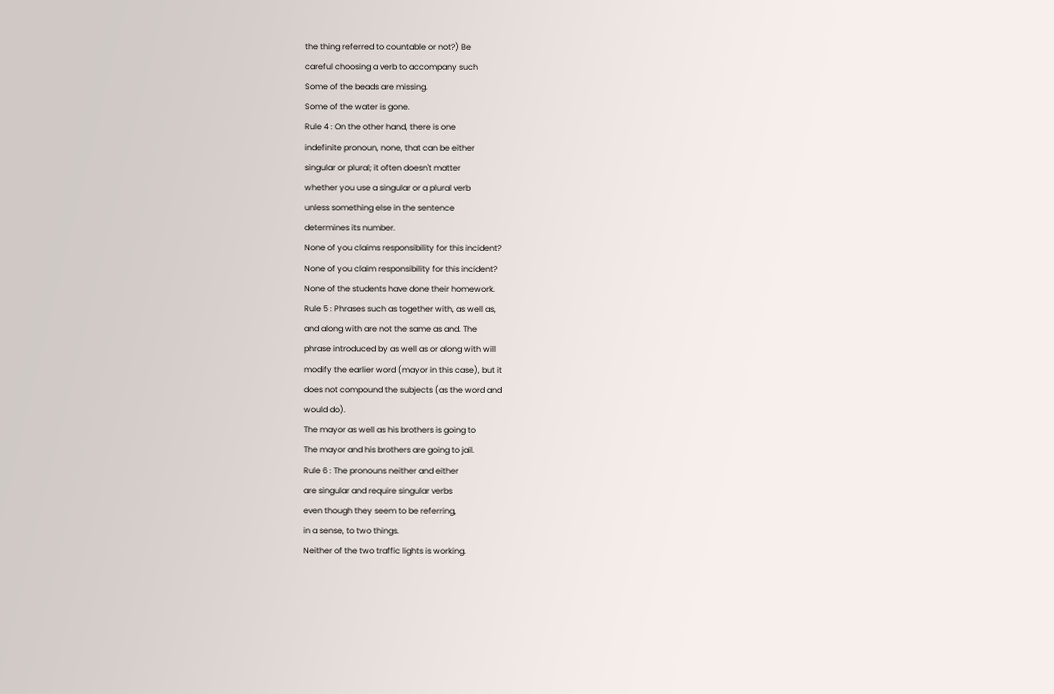the thing referred to countable or not?) Be
careful choosing a verb to accompany such
Some of the beads are missing.
Some of the water is gone.
Rule 4 : On the other hand, there is one
indefinite pronoun, none, that can be either
singular or plural; it often doesn't matter
whether you use a singular or a plural verb
unless something else in the sentence
determines its number.
None of you claims responsibility for this incident?
None of you claim responsibility for this incident?
None of the students have done their homework.
Rule 5 : Phrases such as together with, as well as,
and along with are not the same as and. The
phrase introduced by as well as or along with will
modify the earlier word (mayor in this case), but it
does not compound the subjects (as the word and
would do).
The mayor as well as his brothers is going to
The mayor and his brothers are going to jail.
Rule 6 : The pronouns neither and either
are singular and require singular verbs
even though they seem to be referring,
in a sense, to two things.
Neither of the two traffic lights is working.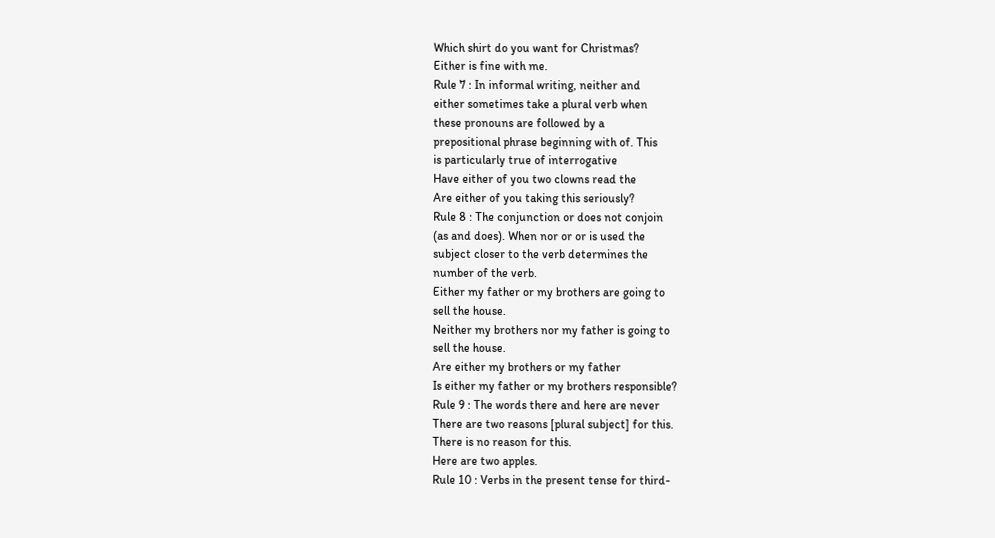Which shirt do you want for Christmas?
Either is fine with me.
Rule 7 : In informal writing, neither and
either sometimes take a plural verb when
these pronouns are followed by a
prepositional phrase beginning with of. This
is particularly true of interrogative
Have either of you two clowns read the
Are either of you taking this seriously?
Rule 8 : The conjunction or does not conjoin
(as and does). When nor or or is used the
subject closer to the verb determines the
number of the verb.
Either my father or my brothers are going to
sell the house.
Neither my brothers nor my father is going to
sell the house.
Are either my brothers or my father
Is either my father or my brothers responsible?
Rule 9 : The words there and here are never
There are two reasons [plural subject] for this.
There is no reason for this.
Here are two apples.
Rule 10 : Verbs in the present tense for third-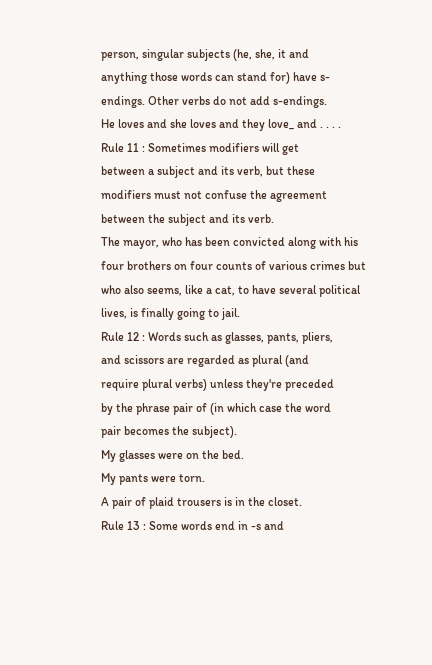person, singular subjects (he, she, it and
anything those words can stand for) have s-
endings. Other verbs do not add s-endings.
He loves and she loves and they love_ and . . . .
Rule 11 : Sometimes modifiers will get
between a subject and its verb, but these
modifiers must not confuse the agreement
between the subject and its verb.
The mayor, who has been convicted along with his
four brothers on four counts of various crimes but
who also seems, like a cat, to have several political
lives, is finally going to jail.
Rule 12 : Words such as glasses, pants, pliers,
and scissors are regarded as plural (and
require plural verbs) unless they're preceded
by the phrase pair of (in which case the word
pair becomes the subject).
My glasses were on the bed.
My pants were torn.
A pair of plaid trousers is in the closet.
Rule 13 : Some words end in -s and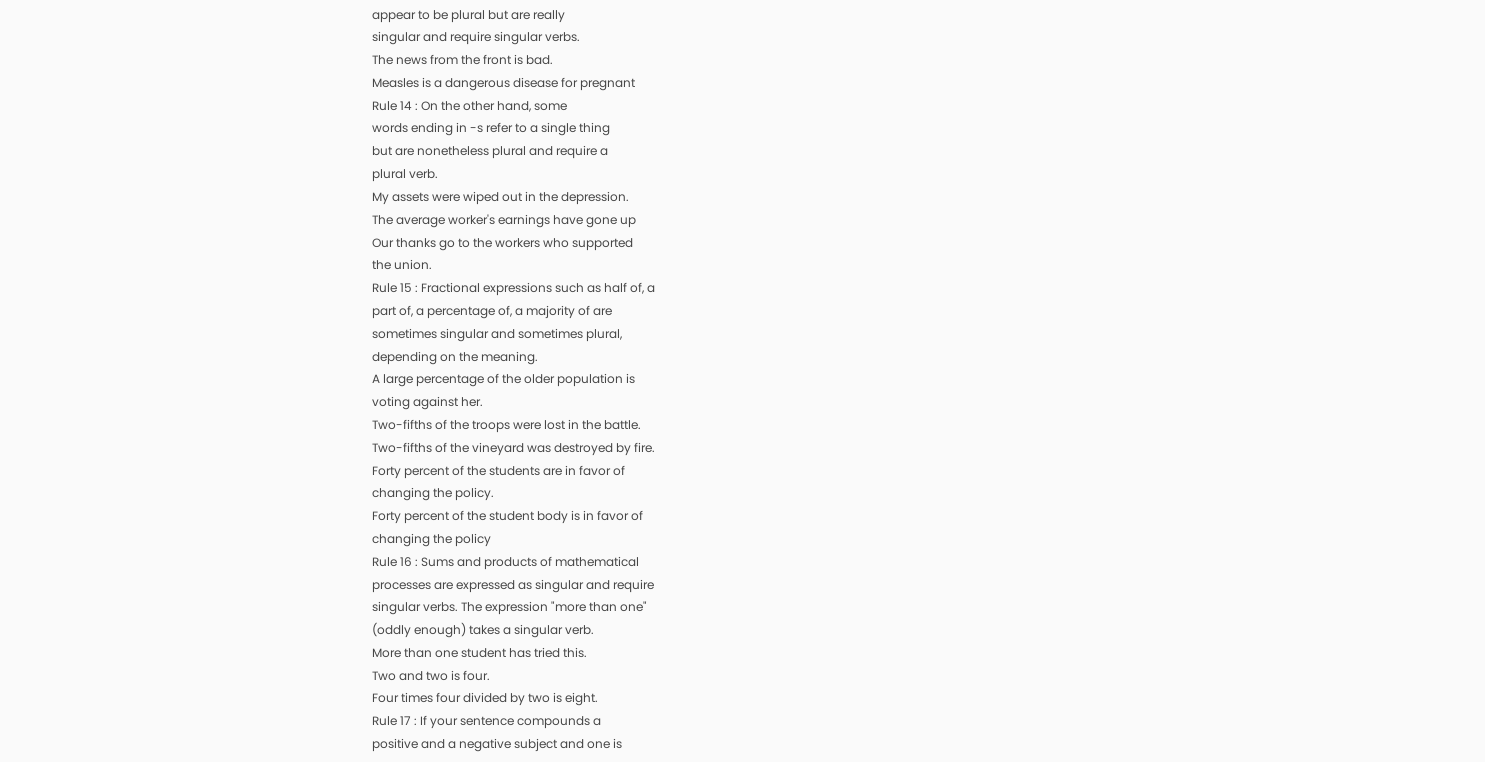appear to be plural but are really
singular and require singular verbs.
The news from the front is bad.
Measles is a dangerous disease for pregnant
Rule 14 : On the other hand, some
words ending in -s refer to a single thing
but are nonetheless plural and require a
plural verb.
My assets were wiped out in the depression.
The average worker's earnings have gone up
Our thanks go to the workers who supported
the union.
Rule 15 : Fractional expressions such as half of, a
part of, a percentage of, a majority of are
sometimes singular and sometimes plural,
depending on the meaning.
A large percentage of the older population is
voting against her.
Two-fifths of the troops were lost in the battle.
Two-fifths of the vineyard was destroyed by fire.
Forty percent of the students are in favor of
changing the policy.
Forty percent of the student body is in favor of
changing the policy
Rule 16 : Sums and products of mathematical
processes are expressed as singular and require
singular verbs. The expression "more than one"
(oddly enough) takes a singular verb.
More than one student has tried this.
Two and two is four.
Four times four divided by two is eight.
Rule 17 : If your sentence compounds a
positive and a negative subject and one is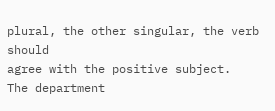plural, the other singular, the verb should
agree with the positive subject.
The department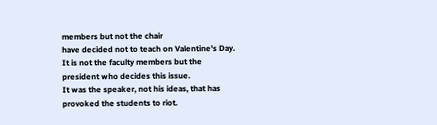members but not the chair
have decided not to teach on Valentine's Day.
It is not the faculty members but the
president who decides this issue.
It was the speaker, not his ideas, that has
provoked the students to riot.